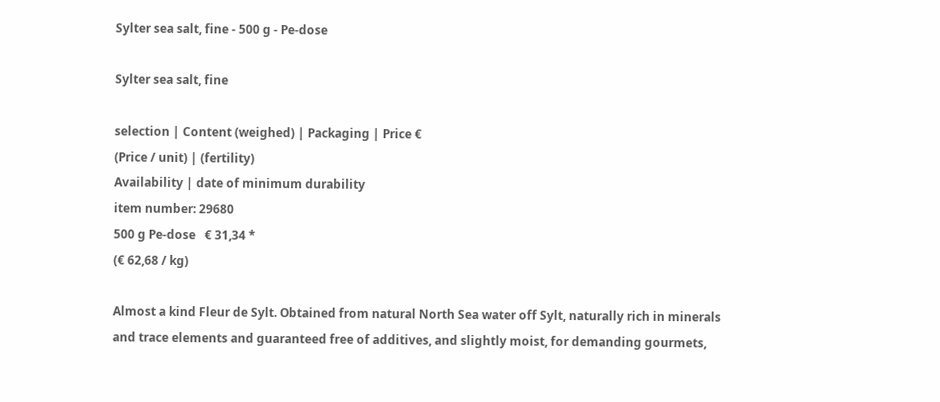Sylter sea salt, fine - 500 g - Pe-dose

Sylter sea salt, fine

selection | Content (weighed) | Packaging | Price €
(Price / unit) | (fertility)
Availability | date of minimum durability
item number: 29680
500 g Pe-dose   € 31,34 *
(€ 62,68 / kg)

Almost a kind Fleur de Sylt. Obtained from natural North Sea water off Sylt, naturally rich in minerals and trace elements and guaranteed free of additives, and slightly moist, for demanding gourmets,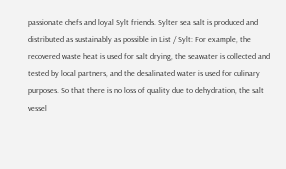passionate chefs and loyal Sylt friends. Sylter sea salt is produced and distributed as sustainably as possible in List / Sylt: For example, the recovered waste heat is used for salt drying, the seawater is collected and tested by local partners, and the desalinated water is used for culinary purposes. So that there is no loss of quality due to dehydration, the salt vessel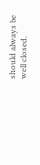should always be well closed.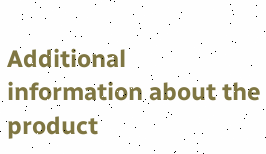Additional information about the product